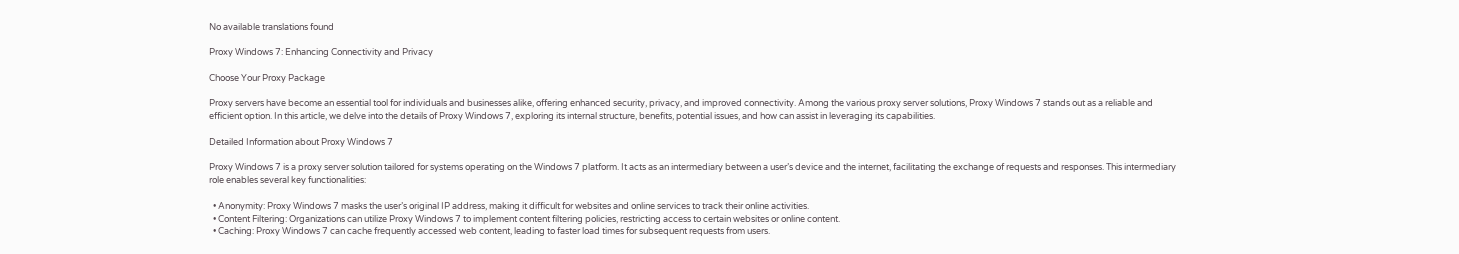No available translations found

Proxy Windows 7: Enhancing Connectivity and Privacy

Choose Your Proxy Package

Proxy servers have become an essential tool for individuals and businesses alike, offering enhanced security, privacy, and improved connectivity. Among the various proxy server solutions, Proxy Windows 7 stands out as a reliable and efficient option. In this article, we delve into the details of Proxy Windows 7, exploring its internal structure, benefits, potential issues, and how can assist in leveraging its capabilities.

Detailed Information about Proxy Windows 7

Proxy Windows 7 is a proxy server solution tailored for systems operating on the Windows 7 platform. It acts as an intermediary between a user’s device and the internet, facilitating the exchange of requests and responses. This intermediary role enables several key functionalities:

  • Anonymity: Proxy Windows 7 masks the user’s original IP address, making it difficult for websites and online services to track their online activities.
  • Content Filtering: Organizations can utilize Proxy Windows 7 to implement content filtering policies, restricting access to certain websites or online content.
  • Caching: Proxy Windows 7 can cache frequently accessed web content, leading to faster load times for subsequent requests from users.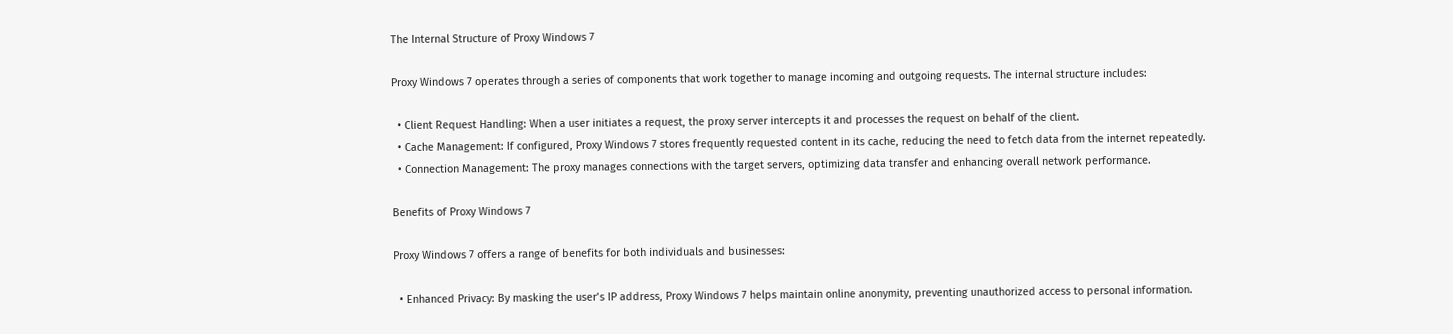The Internal Structure of Proxy Windows 7

Proxy Windows 7 operates through a series of components that work together to manage incoming and outgoing requests. The internal structure includes:

  • Client Request Handling: When a user initiates a request, the proxy server intercepts it and processes the request on behalf of the client.
  • Cache Management: If configured, Proxy Windows 7 stores frequently requested content in its cache, reducing the need to fetch data from the internet repeatedly.
  • Connection Management: The proxy manages connections with the target servers, optimizing data transfer and enhancing overall network performance.

Benefits of Proxy Windows 7

Proxy Windows 7 offers a range of benefits for both individuals and businesses:

  • Enhanced Privacy: By masking the user’s IP address, Proxy Windows 7 helps maintain online anonymity, preventing unauthorized access to personal information.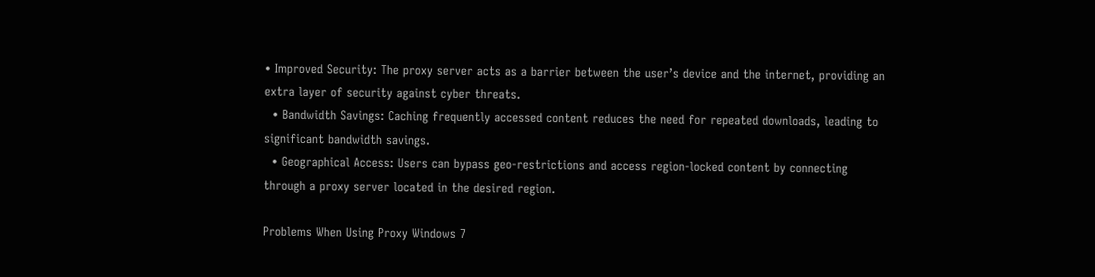• Improved Security: The proxy server acts as a barrier between the user’s device and the internet, providing an extra layer of security against cyber threats.
  • Bandwidth Savings: Caching frequently accessed content reduces the need for repeated downloads, leading to significant bandwidth savings.
  • Geographical Access: Users can bypass geo-restrictions and access region-locked content by connecting through a proxy server located in the desired region.

Problems When Using Proxy Windows 7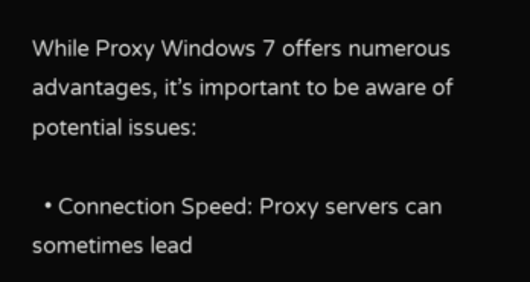While Proxy Windows 7 offers numerous advantages, it’s important to be aware of potential issues:

  • Connection Speed: Proxy servers can sometimes lead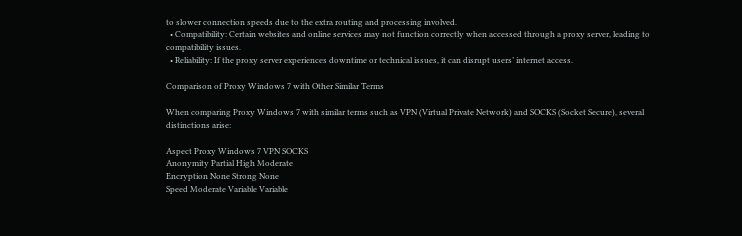to slower connection speeds due to the extra routing and processing involved.
  • Compatibility: Certain websites and online services may not function correctly when accessed through a proxy server, leading to compatibility issues.
  • Reliability: If the proxy server experiences downtime or technical issues, it can disrupt users’ internet access.

Comparison of Proxy Windows 7 with Other Similar Terms

When comparing Proxy Windows 7 with similar terms such as VPN (Virtual Private Network) and SOCKS (Socket Secure), several distinctions arise:

Aspect Proxy Windows 7 VPN SOCKS
Anonymity Partial High Moderate
Encryption None Strong None
Speed Moderate Variable Variable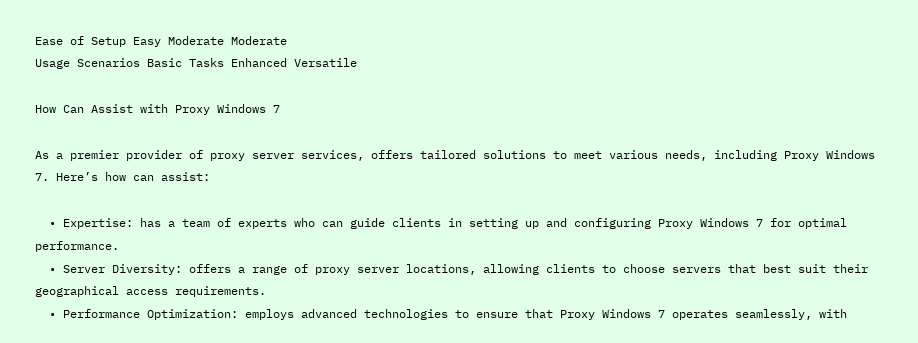Ease of Setup Easy Moderate Moderate
Usage Scenarios Basic Tasks Enhanced Versatile

How Can Assist with Proxy Windows 7

As a premier provider of proxy server services, offers tailored solutions to meet various needs, including Proxy Windows 7. Here’s how can assist:

  • Expertise: has a team of experts who can guide clients in setting up and configuring Proxy Windows 7 for optimal performance.
  • Server Diversity: offers a range of proxy server locations, allowing clients to choose servers that best suit their geographical access requirements.
  • Performance Optimization: employs advanced technologies to ensure that Proxy Windows 7 operates seamlessly, with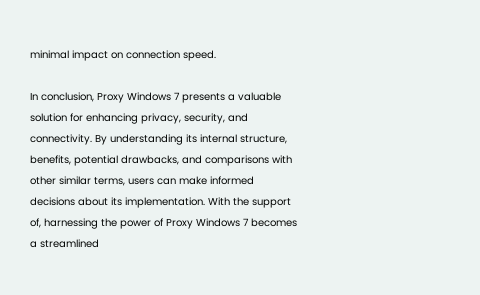minimal impact on connection speed.

In conclusion, Proxy Windows 7 presents a valuable solution for enhancing privacy, security, and connectivity. By understanding its internal structure, benefits, potential drawbacks, and comparisons with other similar terms, users can make informed decisions about its implementation. With the support of, harnessing the power of Proxy Windows 7 becomes a streamlined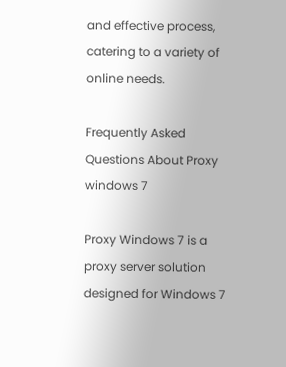and effective process, catering to a variety of online needs.

Frequently Asked Questions About Proxy windows 7

Proxy Windows 7 is a proxy server solution designed for Windows 7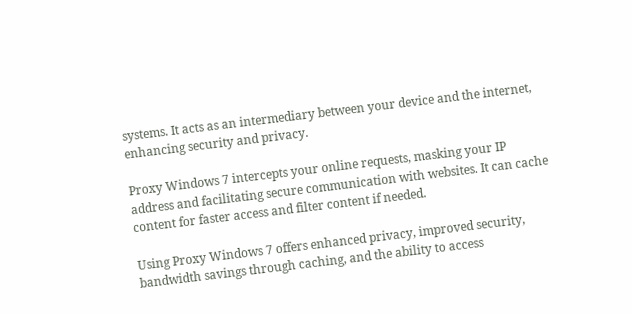systems. It acts as an intermediary between your device and the internet, enhancing security and privacy.

Proxy Windows 7 intercepts your online requests, masking your IP address and facilitating secure communication with websites. It can cache content for faster access and filter content if needed.

Using Proxy Windows 7 offers enhanced privacy, improved security, bandwidth savings through caching, and the ability to access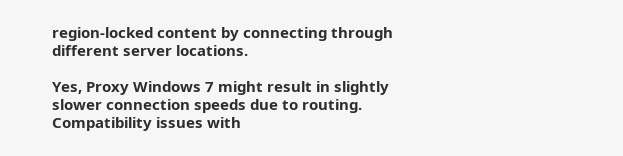region-locked content by connecting through different server locations.

Yes, Proxy Windows 7 might result in slightly slower connection speeds due to routing. Compatibility issues with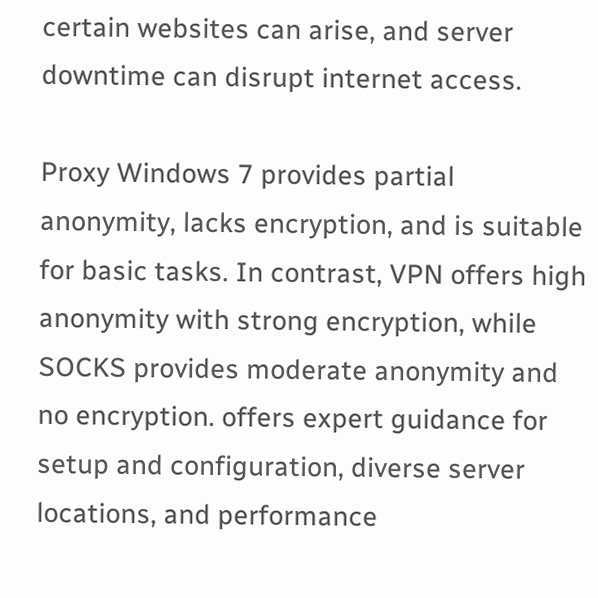certain websites can arise, and server downtime can disrupt internet access.

Proxy Windows 7 provides partial anonymity, lacks encryption, and is suitable for basic tasks. In contrast, VPN offers high anonymity with strong encryption, while SOCKS provides moderate anonymity and no encryption. offers expert guidance for setup and configuration, diverse server locations, and performance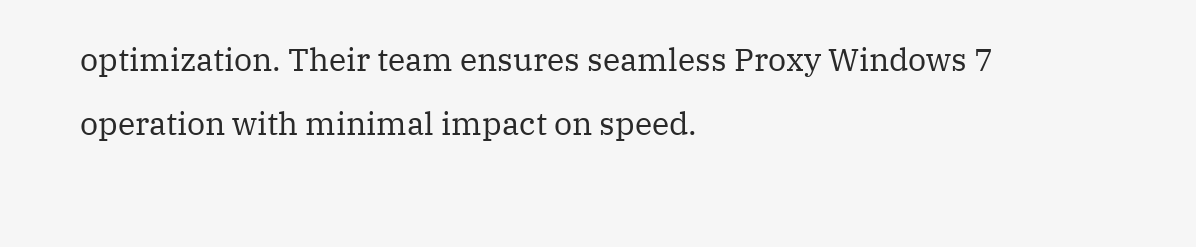optimization. Their team ensures seamless Proxy Windows 7 operation with minimal impact on speed.